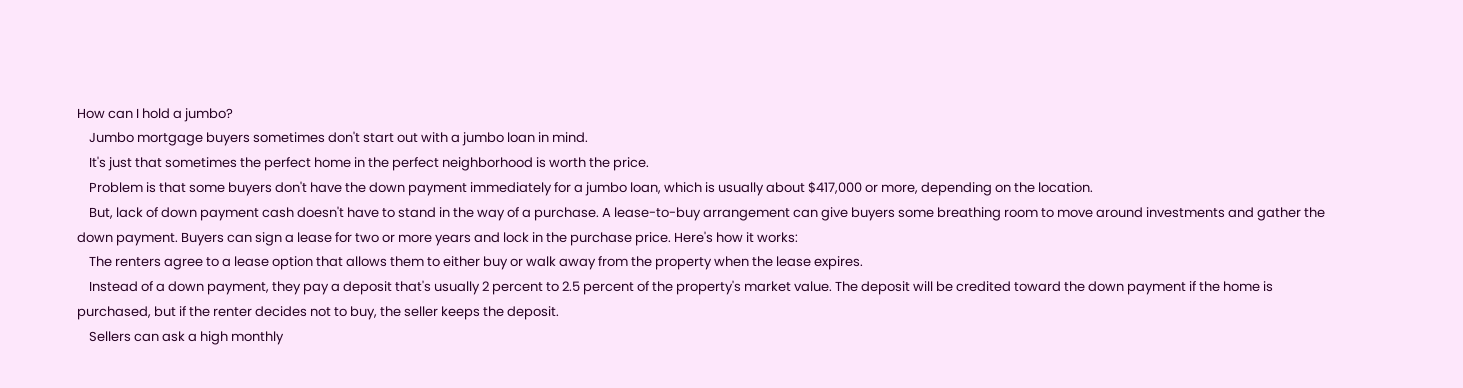How can I hold a jumbo?
    Jumbo mortgage buyers sometimes don't start out with a jumbo loan in mind.
    It's just that sometimes the perfect home in the perfect neighborhood is worth the price.
    Problem is that some buyers don't have the down payment immediately for a jumbo loan, which is usually about $417,000 or more, depending on the location.
    But, lack of down payment cash doesn't have to stand in the way of a purchase. A lease-to-buy arrangement can give buyers some breathing room to move around investments and gather the down payment. Buyers can sign a lease for two or more years and lock in the purchase price. Here's how it works:
    The renters agree to a lease option that allows them to either buy or walk away from the property when the lease expires.
    Instead of a down payment, they pay a deposit that's usually 2 percent to 2.5 percent of the property's market value. The deposit will be credited toward the down payment if the home is purchased, but if the renter decides not to buy, the seller keeps the deposit.
    Sellers can ask a high monthly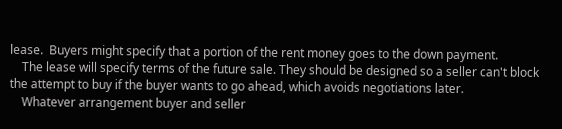lease.  Buyers might specify that a portion of the rent money goes to the down payment.
    The lease will specify terms of the future sale. They should be designed so a seller can't block the attempt to buy if the buyer wants to go ahead, which avoids negotiations later.
    Whatever arrangement buyer and seller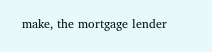make, the mortgage lender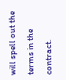will spell out the terms in the contract.